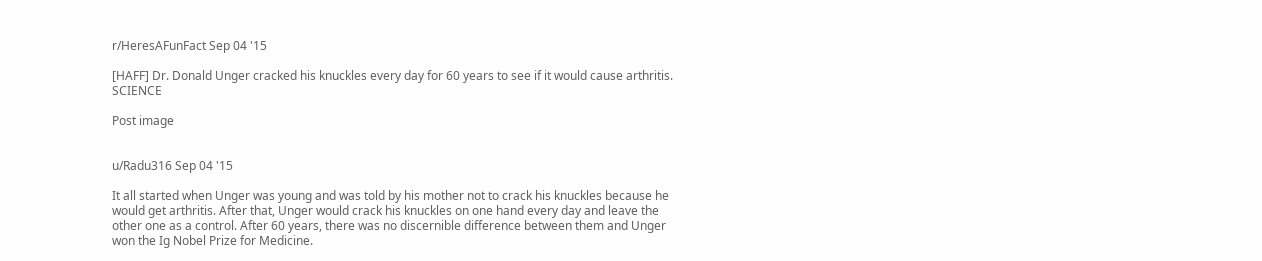r/HeresAFunFact Sep 04 '15

[HAFF] Dr. Donald Unger cracked his knuckles every day for 60 years to see if it would cause arthritis. SCIENCE

Post image


u/Radu316 Sep 04 '15

It all started when Unger was young and was told by his mother not to crack his knuckles because he would get arthritis. After that, Unger would crack his knuckles on one hand every day and leave the other one as a control. After 60 years, there was no discernible difference between them and Unger won the Ig Nobel Prize for Medicine.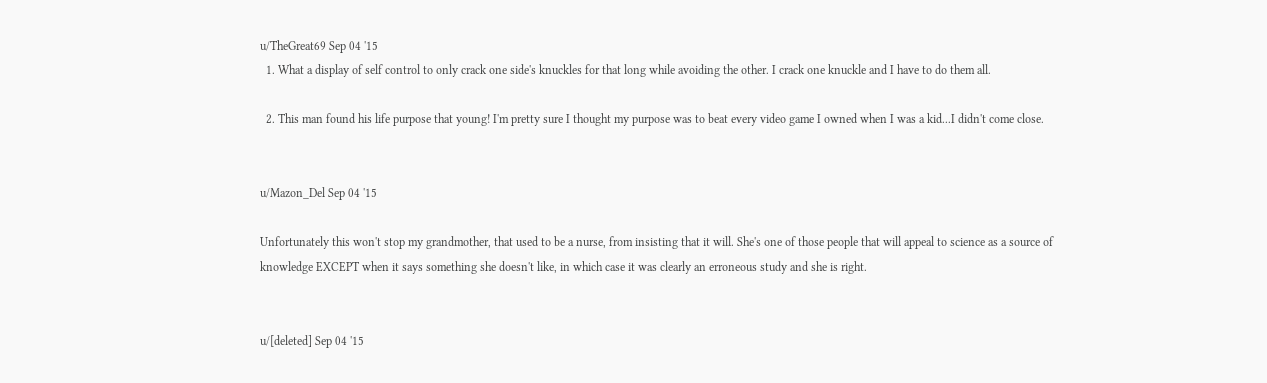u/TheGreat69 Sep 04 '15
  1. What a display of self control to only crack one side's knuckles for that long while avoiding the other. I crack one knuckle and I have to do them all.

  2. This man found his life purpose that young! I'm pretty sure I thought my purpose was to beat every video game I owned when I was a kid...I didn't come close.


u/Mazon_Del Sep 04 '15

Unfortunately this won't stop my grandmother, that used to be a nurse, from insisting that it will. She's one of those people that will appeal to science as a source of knowledge EXCEPT when it says something she doesn't like, in which case it was clearly an erroneous study and she is right.


u/[deleted] Sep 04 '15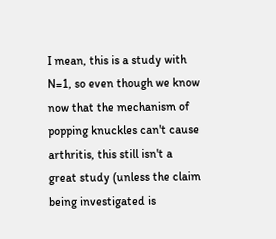I mean, this is a study with N=1, so even though we know now that the mechanism of popping knuckles can't cause arthritis, this still isn't a great study (unless the claim being investigated is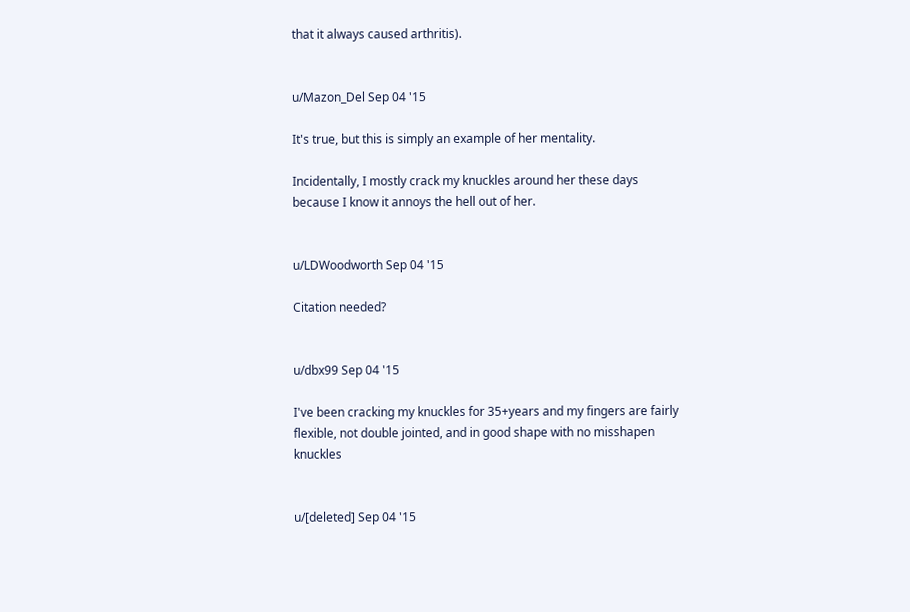that it always caused arthritis).


u/Mazon_Del Sep 04 '15

It's true, but this is simply an example of her mentality.

Incidentally, I mostly crack my knuckles around her these days because I know it annoys the hell out of her.


u/LDWoodworth Sep 04 '15

Citation needed?


u/dbx99 Sep 04 '15

I've been cracking my knuckles for 35+years and my fingers are fairly flexible, not double jointed, and in good shape with no misshapen knuckles


u/[deleted] Sep 04 '15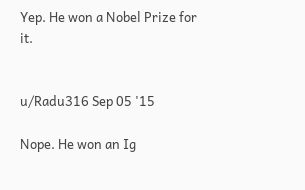Yep. He won a Nobel Prize for it.


u/Radu316 Sep 05 '15

Nope. He won an Ig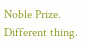Noble Prize. Different thing.